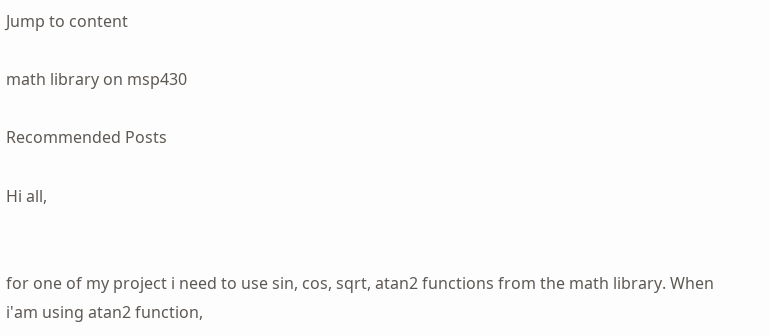Jump to content

math library on msp430

Recommended Posts

Hi all,


for one of my project i need to use sin, cos, sqrt, atan2 functions from the math library. When i'am using atan2 function,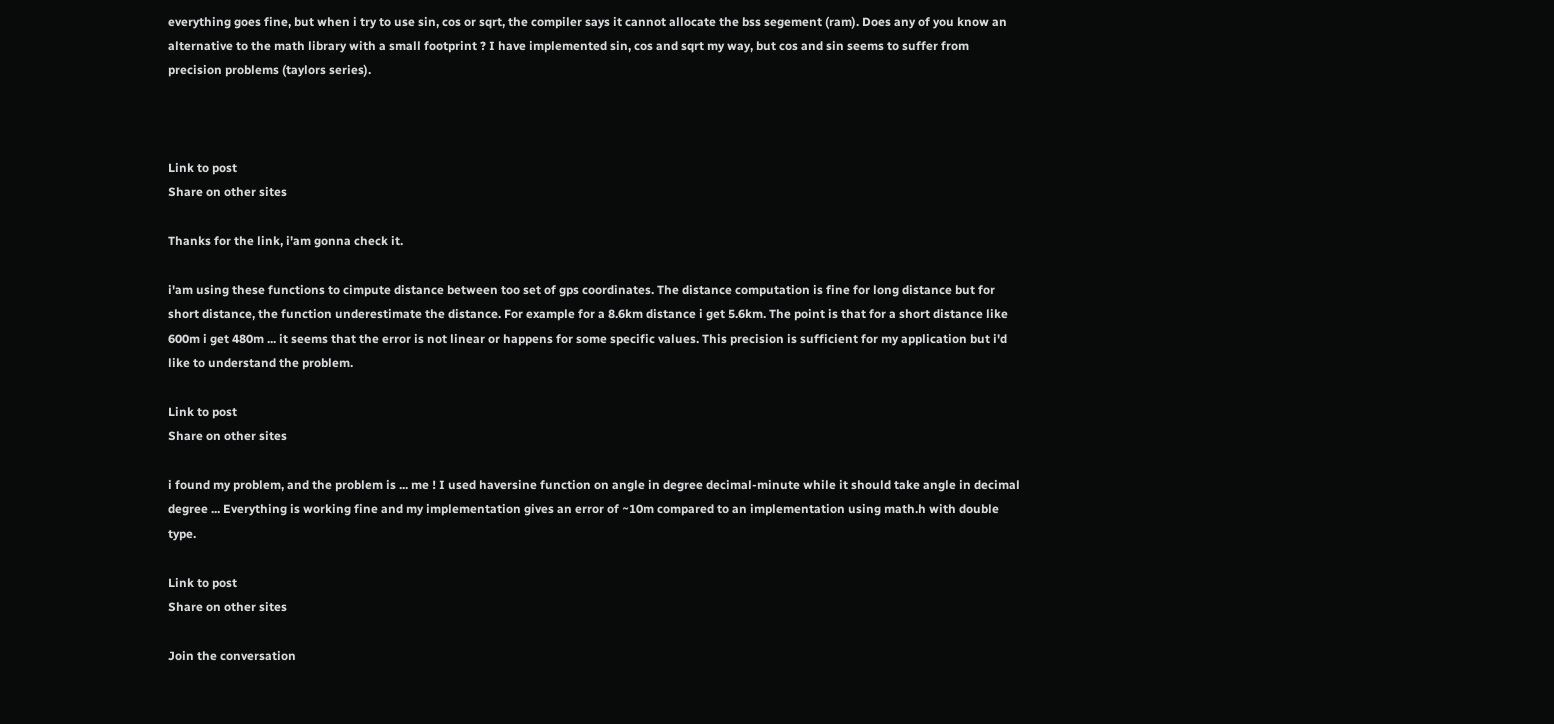everything goes fine, but when i try to use sin, cos or sqrt, the compiler says it cannot allocate the bss segement (ram). Does any of you know an alternative to the math library with a small footprint ? I have implemented sin, cos and sqrt my way, but cos and sin seems to suffer from precision problems (taylors series).



Link to post
Share on other sites

Thanks for the link, i'am gonna check it.

i'am using these functions to cimpute distance between too set of gps coordinates. The distance computation is fine for long distance but for short distance, the function underestimate the distance. For example for a 8.6km distance i get 5.6km. The point is that for a short distance like 600m i get 480m ... it seems that the error is not linear or happens for some specific values. This precision is sufficient for my application but i'd like to understand the problem.

Link to post
Share on other sites

i found my problem, and the problem is ... me ! I used haversine function on angle in degree decimal-minute while it should take angle in decimal degree ... Everything is working fine and my implementation gives an error of ~10m compared to an implementation using math.h with double type.

Link to post
Share on other sites

Join the conversation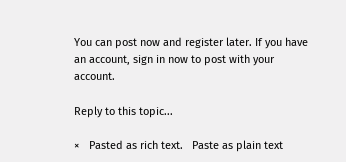You can post now and register later. If you have an account, sign in now to post with your account.

Reply to this topic...

×   Pasted as rich text.   Paste as plain text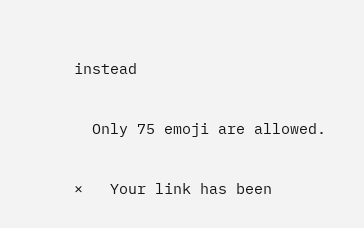instead

  Only 75 emoji are allowed.

×   Your link has been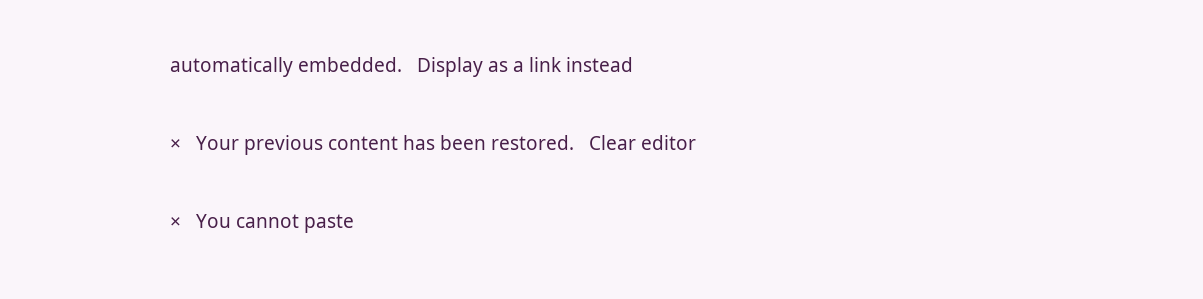automatically embedded.   Display as a link instead

×   Your previous content has been restored.   Clear editor

×   You cannot paste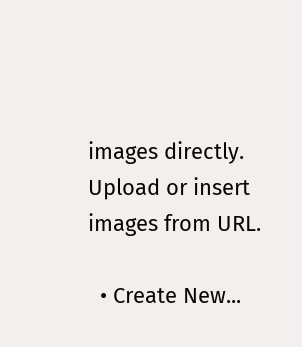images directly. Upload or insert images from URL.

  • Create New...